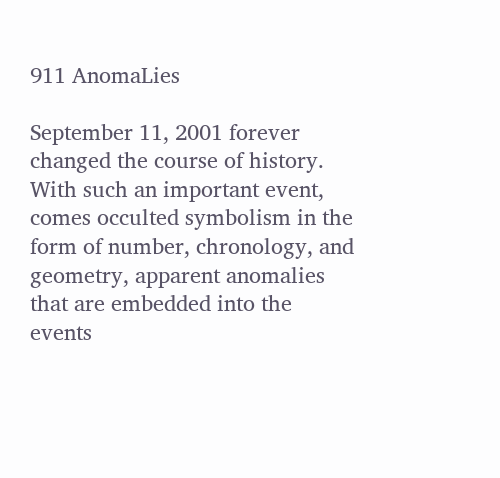911 AnomaLies

September 11, 2001 forever changed the course of history. With such an important event, comes occulted symbolism in the form of number, chronology, and geometry, apparent anomalies that are embedded into the events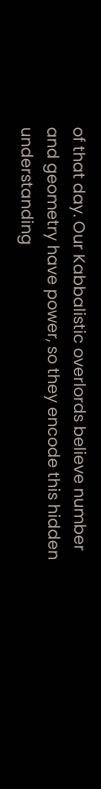of that day. Our Kabbalistic overlords believe number and geometry have power, so they encode this hidden understanding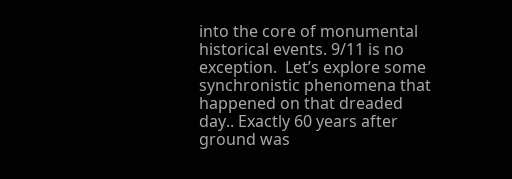into the core of monumental historical events. 9/11 is no exception.  Let’s explore some synchronistic phenomena that happened on that dreaded day.. Exactly 60 years after ground was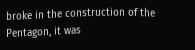broke in the construction of the Pentagon, it was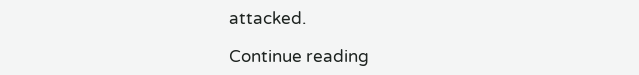attacked.

Continue reading